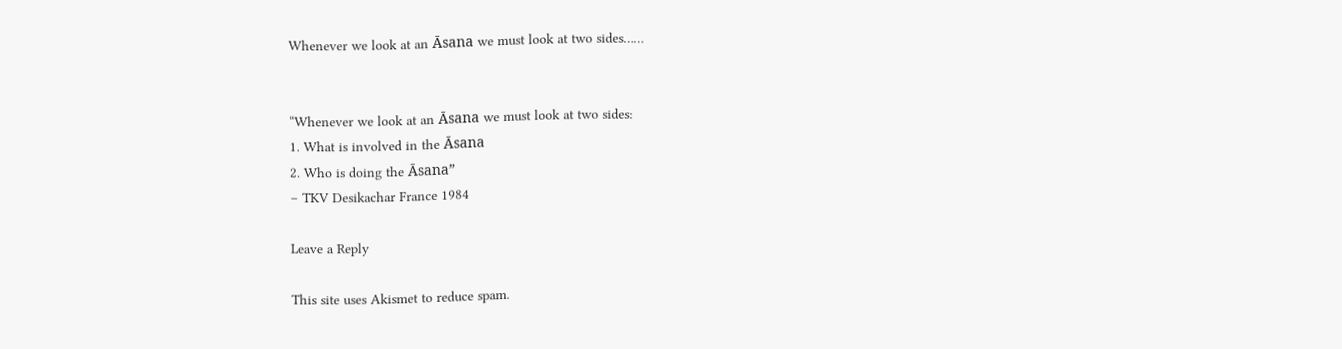Whenever we look at an Āsana we must look at two sides……


“Whenever we look at an Āsana we must look at two sides:
1. What is involved in the Āsana
2. Who is doing the Āsana”
– TKV Desikachar France 1984

Leave a Reply

This site uses Akismet to reduce spam.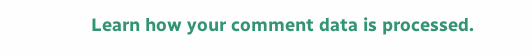Learn how your comment data is processed.